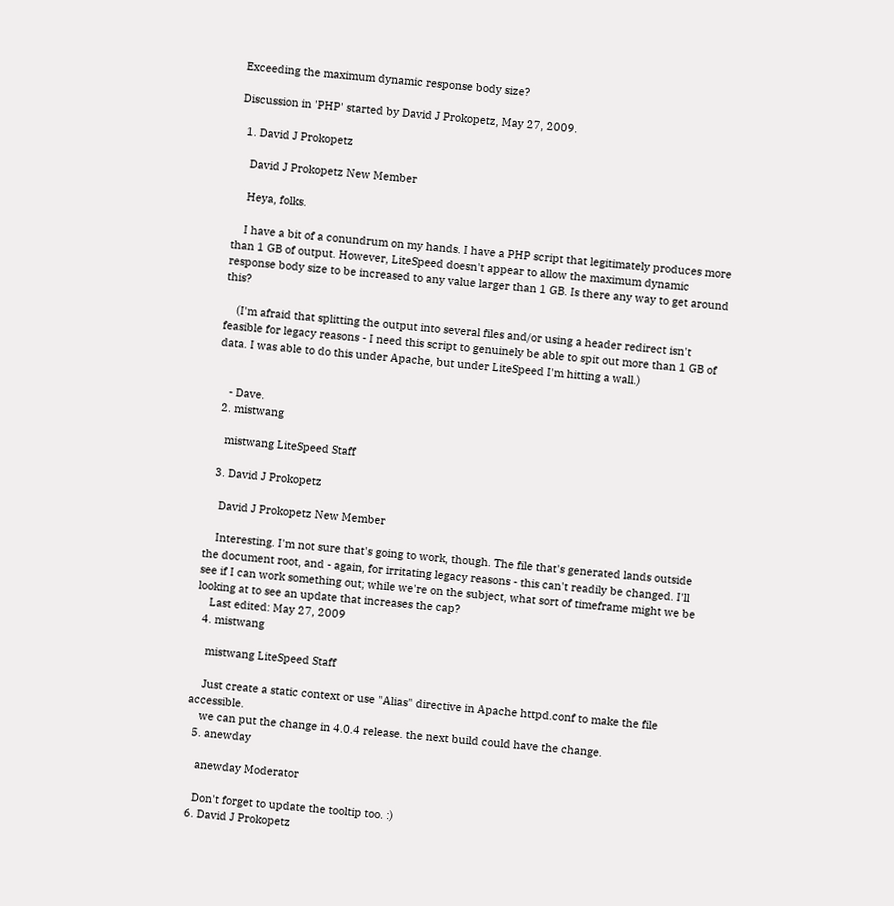Exceeding the maximum dynamic response body size?

Discussion in 'PHP' started by David J Prokopetz, May 27, 2009.

  1. David J Prokopetz

    David J Prokopetz New Member

    Heya, folks.

    I have a bit of a conundrum on my hands. I have a PHP script that legitimately produces more than 1 GB of output. However, LiteSpeed doesn't appear to allow the maximum dynamic response body size to be increased to any value larger than 1 GB. Is there any way to get around this?

    (I'm afraid that splitting the output into several files and/or using a header redirect isn't feasible for legacy reasons - I need this script to genuinely be able to spit out more than 1 GB of data. I was able to do this under Apache, but under LiteSpeed I'm hitting a wall.)


    - Dave.
  2. mistwang

    mistwang LiteSpeed Staff

  3. David J Prokopetz

    David J Prokopetz New Member

    Interesting. I'm not sure that's going to work, though. The file that's generated lands outside the document root, and - again, for irritating legacy reasons - this can't readily be changed. I'll see if I can work something out; while we're on the subject, what sort of timeframe might we be looking at to see an update that increases the cap?
    Last edited: May 27, 2009
  4. mistwang

    mistwang LiteSpeed Staff

    Just create a static context or use "Alias" directive in Apache httpd.conf to make the file accessible.
    we can put the change in 4.0.4 release. the next build could have the change.
  5. anewday

    anewday Moderator

    Don't forget to update the tooltip too. :)
  6. David J Prokopetz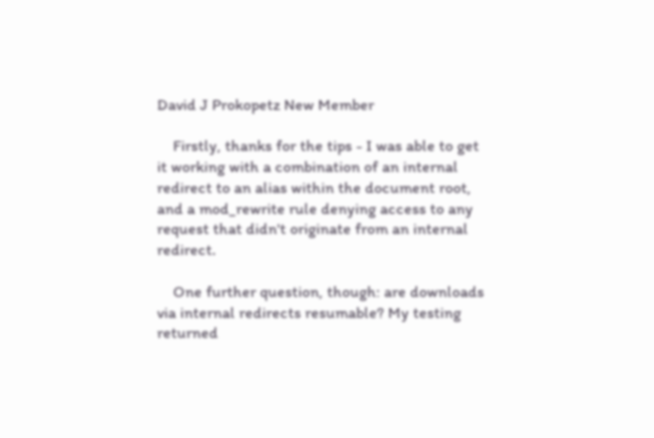David J Prokopetz New Member

    Firstly, thanks for the tips - I was able to get it working with a combination of an internal redirect to an alias within the document root, and a mod_rewrite rule denying access to any request that didn't originate from an internal redirect.

    One further question, though: are downloads via internal redirects resumable? My testing returned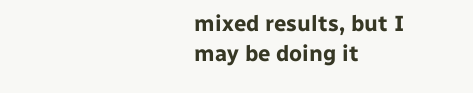mixed results, but I may be doing it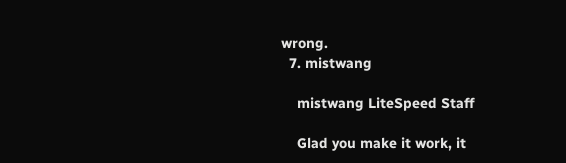wrong.
  7. mistwang

    mistwang LiteSpeed Staff

    Glad you make it work, it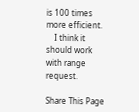is 100 times more efficient.
    I think it should work with range request.

Share This Page